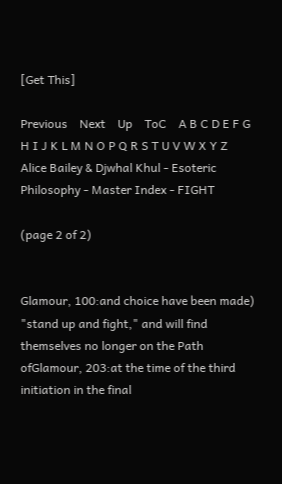[Get This]

Previous    Next    Up    ToC    A B C D E F G H I J K L M N O P Q R S T U V W X Y Z
Alice Bailey & Djwhal Khul - Esoteric Philosophy - Master Index - FIGHT

(page 2 of 2)


Glamour, 100:and choice have been made) "stand up and fight," and will find themselves no longer on the Path ofGlamour, 203:at the time of the third initiation in the final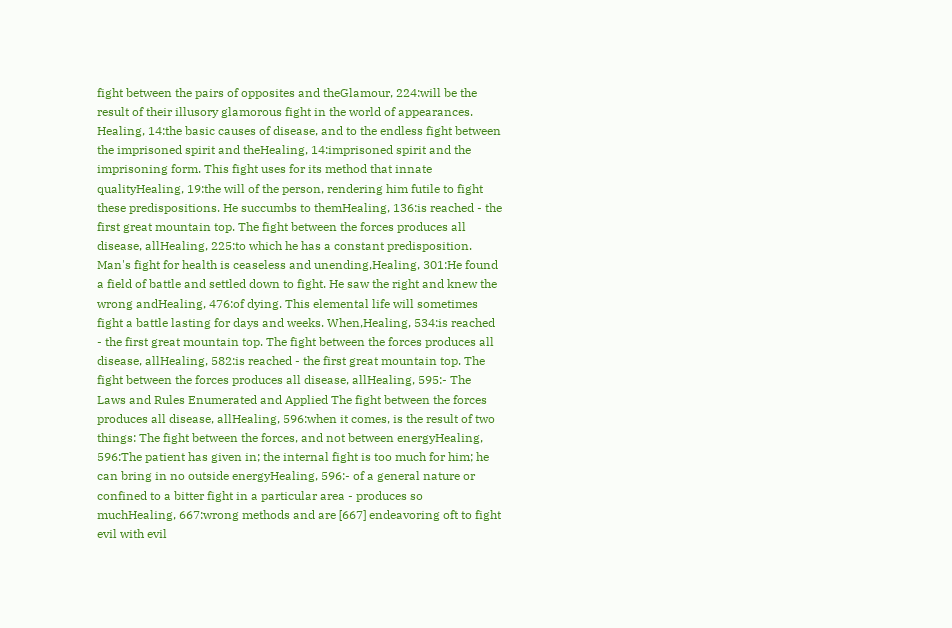fight between the pairs of opposites and theGlamour, 224:will be the result of their illusory glamorous fight in the world of appearances. Healing, 14:the basic causes of disease, and to the endless fight between the imprisoned spirit and theHealing, 14:imprisoned spirit and the imprisoning form. This fight uses for its method that innate qualityHealing, 19:the will of the person, rendering him futile to fight these predispositions. He succumbs to themHealing, 136:is reached - the first great mountain top. The fight between the forces produces all disease, allHealing, 225:to which he has a constant predisposition. Man's fight for health is ceaseless and unending,Healing, 301:He found a field of battle and settled down to fight. He saw the right and knew the wrong andHealing, 476:of dying. This elemental life will sometimes fight a battle lasting for days and weeks. When,Healing, 534:is reached - the first great mountain top. The fight between the forces produces all disease, allHealing, 582:is reached - the first great mountain top. The fight between the forces produces all disease, allHealing, 595:- The Laws and Rules Enumerated and Applied The fight between the forces produces all disease, allHealing, 596:when it comes, is the result of two things: The fight between the forces, and not between energyHealing, 596:The patient has given in; the internal fight is too much for him; he can bring in no outside energyHealing, 596:- of a general nature or confined to a bitter fight in a particular area - produces so muchHealing, 667:wrong methods and are [667] endeavoring oft to fight evil with evil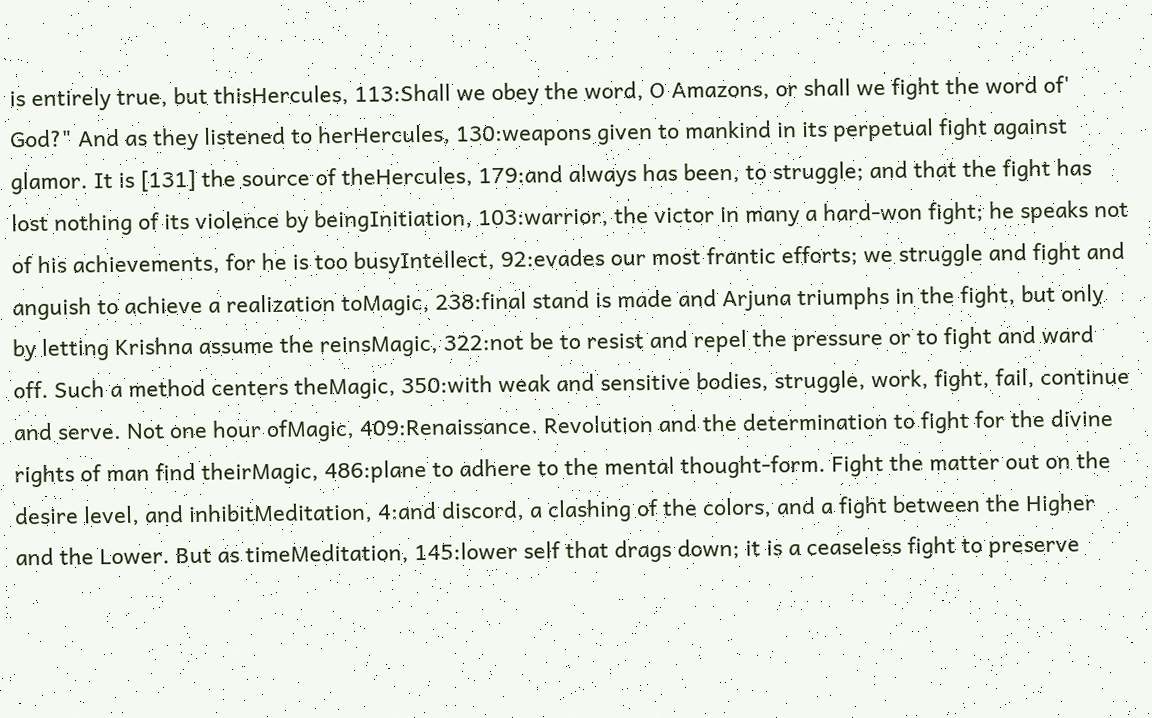is entirely true, but thisHercules, 113:Shall we obey the word, O Amazons, or shall we fight the word of' God?" And as they listened to herHercules, 130:weapons given to mankind in its perpetual fight against glamor. It is [131] the source of theHercules, 179:and always has been, to struggle; and that the fight has lost nothing of its violence by beingInitiation, 103:warrior, the victor in many a hard-won fight; he speaks not of his achievements, for he is too busyIntellect, 92:evades our most frantic efforts; we struggle and fight and anguish to achieve a realization toMagic, 238:final stand is made and Arjuna triumphs in the fight, but only by letting Krishna assume the reinsMagic, 322:not be to resist and repel the pressure or to fight and ward off. Such a method centers theMagic, 350:with weak and sensitive bodies, struggle, work, fight, fail, continue and serve. Not one hour ofMagic, 409:Renaissance. Revolution and the determination to fight for the divine rights of man find theirMagic, 486:plane to adhere to the mental thought-form. Fight the matter out on the desire level, and inhibitMeditation, 4:and discord, a clashing of the colors, and a fight between the Higher and the Lower. But as timeMeditation, 145:lower self that drags down; it is a ceaseless fight to preserve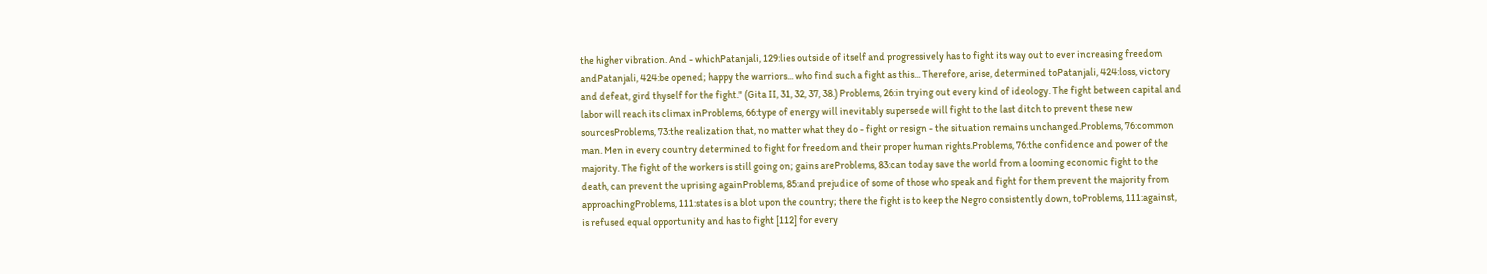the higher vibration. And - whichPatanjali, 129:lies outside of itself and progressively has to fight its way out to ever increasing freedom andPatanjali, 424:be opened; happy the warriors... who find such a fight as this... Therefore, arise, determined toPatanjali, 424:loss, victory and defeat, gird thyself for the fight." (Gita II, 31, 32, 37, 38.) Problems, 26:in trying out every kind of ideology. The fight between capital and labor will reach its climax inProblems, 66:type of energy will inevitably supersede will fight to the last ditch to prevent these new sourcesProblems, 73:the realization that, no matter what they do - fight or resign - the situation remains unchanged.Problems, 76:common man. Men in every country determined to fight for freedom and their proper human rights.Problems, 76:the confidence and power of the majority. The fight of the workers is still going on; gains areProblems, 83:can today save the world from a looming economic fight to the death, can prevent the uprising againProblems, 85:and prejudice of some of those who speak and fight for them prevent the majority from approachingProblems, 111:states is a blot upon the country; there the fight is to keep the Negro consistently down, toProblems, 111:against, is refused equal opportunity and has to fight [112] for every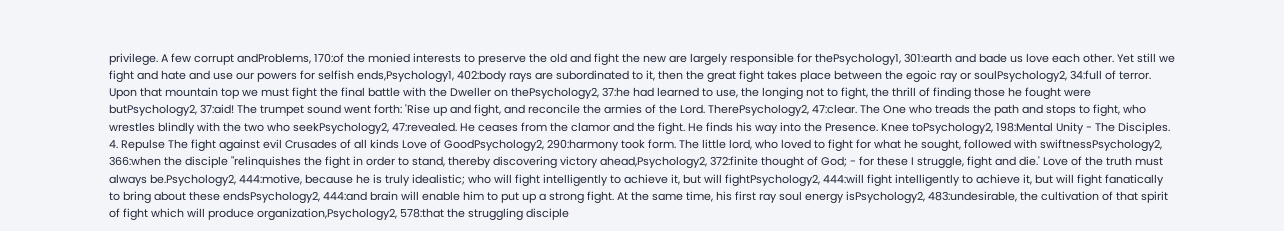privilege. A few corrupt andProblems, 170:of the monied interests to preserve the old and fight the new are largely responsible for thePsychology1, 301:earth and bade us love each other. Yet still we fight and hate and use our powers for selfish ends,Psychology1, 402:body rays are subordinated to it, then the great fight takes place between the egoic ray or soulPsychology2, 34:full of terror. Upon that mountain top we must fight the final battle with the Dweller on thePsychology2, 37:he had learned to use, the longing not to fight, the thrill of finding those he fought were butPsychology2, 37:aid! The trumpet sound went forth: 'Rise up and fight, and reconcile the armies of the Lord. TherePsychology2, 47:clear. The One who treads the path and stops to fight, who wrestles blindly with the two who seekPsychology2, 47:revealed. He ceases from the clamor and the fight. He finds his way into the Presence. Knee toPsychology2, 198:Mental Unity - The Disciples. 4. Repulse The fight against evil Crusades of all kinds Love of GoodPsychology2, 290:harmony took form. The little lord, who loved to fight for what he sought, followed with swiftnessPsychology2, 366:when the disciple "relinquishes the fight in order to stand, thereby discovering victory ahead,Psychology2, 372:finite thought of God; - for these I struggle, fight and die.' Love of the truth must always be.Psychology2, 444:motive, because he is truly idealistic; who will fight intelligently to achieve it, but will fightPsychology2, 444:will fight intelligently to achieve it, but will fight fanatically to bring about these endsPsychology2, 444:and brain will enable him to put up a strong fight. At the same time, his first ray soul energy isPsychology2, 483:undesirable, the cultivation of that spirit of fight which will produce organization,Psychology2, 578:that the struggling disciple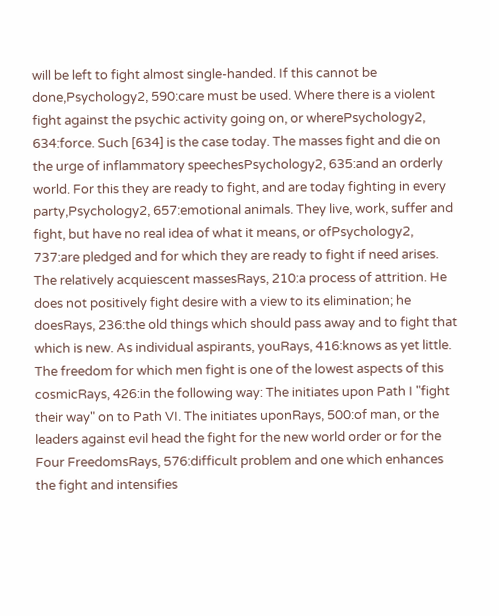will be left to fight almost single-handed. If this cannot be done,Psychology2, 590:care must be used. Where there is a violent fight against the psychic activity going on, or wherePsychology2, 634:force. Such [634] is the case today. The masses fight and die on the urge of inflammatory speechesPsychology2, 635:and an orderly world. For this they are ready to fight, and are today fighting in every party,Psychology2, 657:emotional animals. They live, work, suffer and fight, but have no real idea of what it means, or ofPsychology2, 737:are pledged and for which they are ready to fight if need arises. The relatively acquiescent massesRays, 210:a process of attrition. He does not positively fight desire with a view to its elimination; he doesRays, 236:the old things which should pass away and to fight that which is new. As individual aspirants, youRays, 416:knows as yet little. The freedom for which men fight is one of the lowest aspects of this cosmicRays, 426:in the following way: The initiates upon Path I "fight their way" on to Path VI. The initiates uponRays, 500:of man, or the leaders against evil head the fight for the new world order or for the Four FreedomsRays, 576:difficult problem and one which enhances the fight and intensifies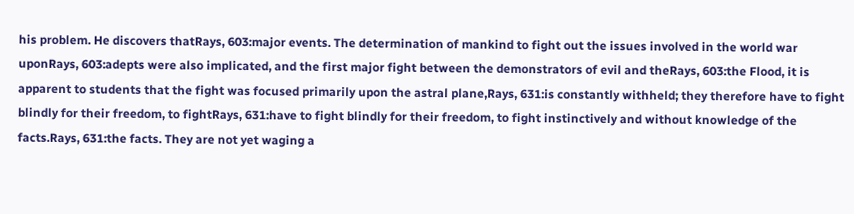his problem. He discovers thatRays, 603:major events. The determination of mankind to fight out the issues involved in the world war uponRays, 603:adepts were also implicated, and the first major fight between the demonstrators of evil and theRays, 603:the Flood, it is apparent to students that the fight was focused primarily upon the astral plane,Rays, 631:is constantly withheld; they therefore have to fight blindly for their freedom, to fightRays, 631:have to fight blindly for their freedom, to fight instinctively and without knowledge of the facts.Rays, 631:the facts. They are not yet waging a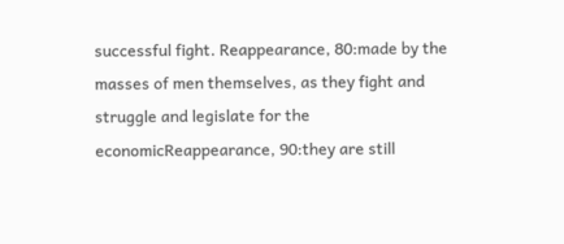successful fight. Reappearance, 80:made by the masses of men themselves, as they fight and struggle and legislate for the economicReappearance, 90:they are still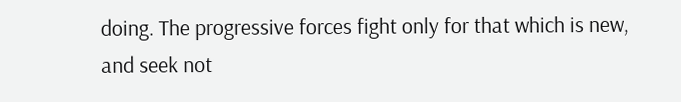doing. The progressive forces fight only for that which is new, and seek not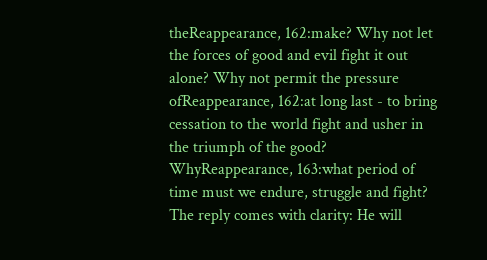theReappearance, 162:make? Why not let the forces of good and evil fight it out alone? Why not permit the pressure ofReappearance, 162:at long last - to bring cessation to the world fight and usher in the triumph of the good? WhyReappearance, 163:what period of time must we endure, struggle and fight? The reply comes with clarity: He will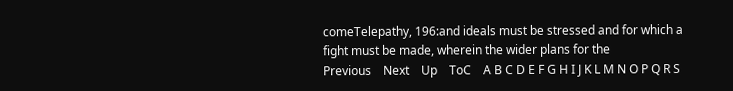comeTelepathy, 196:and ideals must be stressed and for which a fight must be made, wherein the wider plans for the
Previous    Next    Up    ToC    A B C D E F G H I J K L M N O P Q R S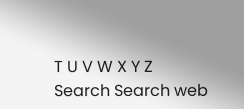T U V W X Y Z
Search Search web